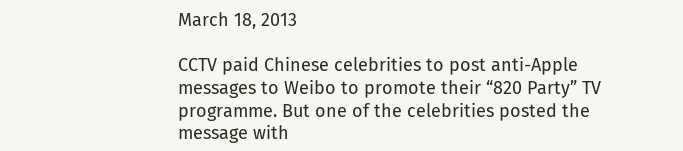March 18, 2013

CCTV paid Chinese celebrities to post anti-Apple messages to Weibo to promote their “820 Party” TV programme. But one of the celebrities posted the message with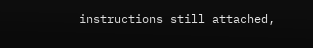instructions still attached,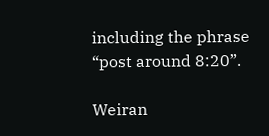including the phrase “post around 8:20”.

Weiran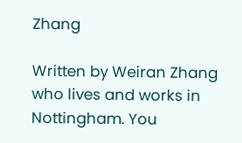Zhang

Written by Weiran Zhang who lives and works in Nottingham. You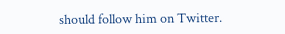should follow him on Twitter.